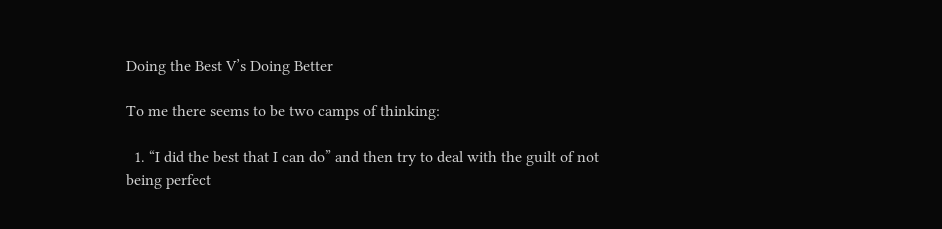Doing the Best V’s Doing Better

To me there seems to be two camps of thinking:

  1. “I did the best that I can do” and then try to deal with the guilt of not  being perfect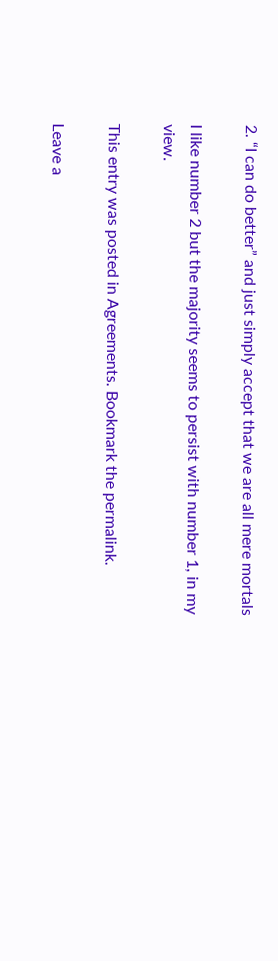2. “I can do better” and just simply accept that we are all mere mortals

I like number 2 but the majority seems to persist with number 1, in my view.

This entry was posted in Agreements. Bookmark the permalink.

Leave a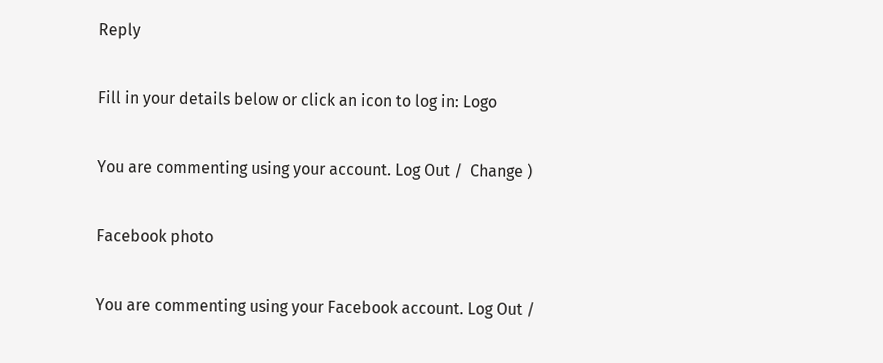Reply

Fill in your details below or click an icon to log in: Logo

You are commenting using your account. Log Out /  Change )

Facebook photo

You are commenting using your Facebook account. Log Out /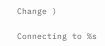Change )

Connecting to %s